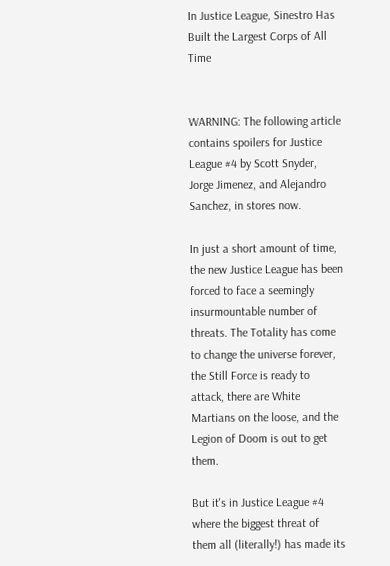In Justice League, Sinestro Has Built the Largest Corps of All Time


WARNING: The following article contains spoilers for Justice League #4 by Scott Snyder, Jorge Jimenez, and Alejandro Sanchez, in stores now.

In just a short amount of time, the new Justice League has been forced to face a seemingly insurmountable number of threats. The Totality has come to change the universe forever, the Still Force is ready to attack, there are White Martians on the loose, and the Legion of Doom is out to get them.

But it's in Justice League #4 where the biggest threat of them all (literally!) has made its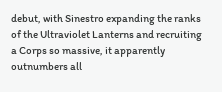debut, with Sinestro expanding the ranks of the Ultraviolet Lanterns and recruiting a Corps so massive, it apparently outnumbers all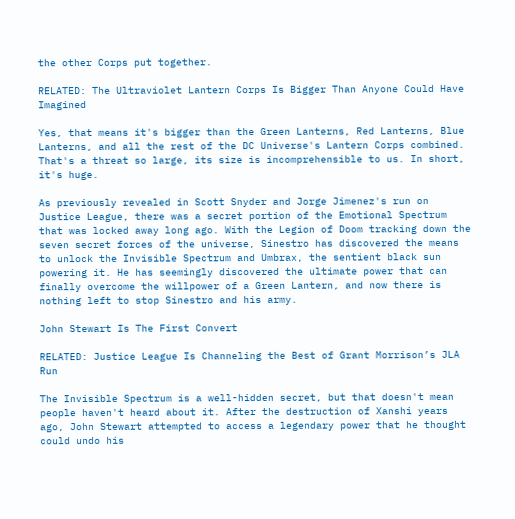the other Corps put together.

RELATED: The Ultraviolet Lantern Corps Is Bigger Than Anyone Could Have Imagined

Yes, that means it's bigger than the Green Lanterns, Red Lanterns, Blue Lanterns, and all the rest of the DC Universe's Lantern Corps combined. That's a threat so large, its size is incomprehensible to us. In short, it's huge.

As previously revealed in Scott Snyder and Jorge Jimenez's run on Justice League, there was a secret portion of the Emotional Spectrum that was locked away long ago. With the Legion of Doom tracking down the seven secret forces of the universe, Sinestro has discovered the means to unlock the Invisible Spectrum and Umbrax, the sentient black sun powering it. He has seemingly discovered the ultimate power that can finally overcome the willpower of a Green Lantern, and now there is nothing left to stop Sinestro and his army.

John Stewart Is The First Convert

RELATED: Justice League Is Channeling the Best of Grant Morrison’s JLA Run

The Invisible Spectrum is a well-hidden secret, but that doesn't mean people haven't heard about it. After the destruction of Xanshi years ago, John Stewart attempted to access a legendary power that he thought could undo his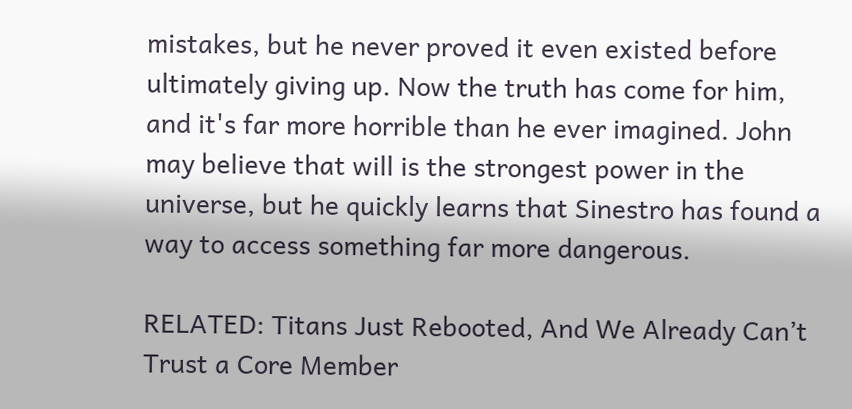mistakes, but he never proved it even existed before ultimately giving up. Now the truth has come for him, and it's far more horrible than he ever imagined. John may believe that will is the strongest power in the universe, but he quickly learns that Sinestro has found a way to access something far more dangerous.

RELATED: Titans Just Rebooted, And We Already Can’t Trust a Core Member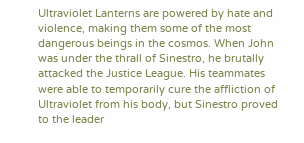Ultraviolet Lanterns are powered by hate and violence, making them some of the most dangerous beings in the cosmos. When John was under the thrall of Sinestro, he brutally attacked the Justice League. His teammates were able to temporarily cure the affliction of Ultraviolet from his body, but Sinestro proved to the leader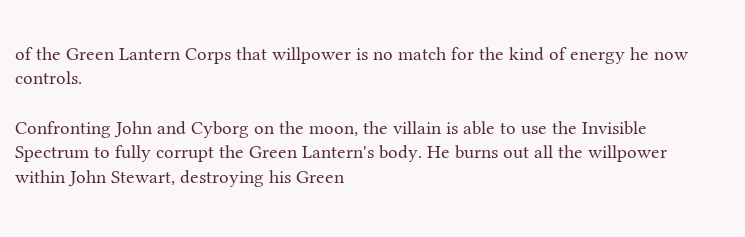of the Green Lantern Corps that willpower is no match for the kind of energy he now controls.

Confronting John and Cyborg on the moon, the villain is able to use the Invisible Spectrum to fully corrupt the Green Lantern's body. He burns out all the willpower within John Stewart, destroying his Green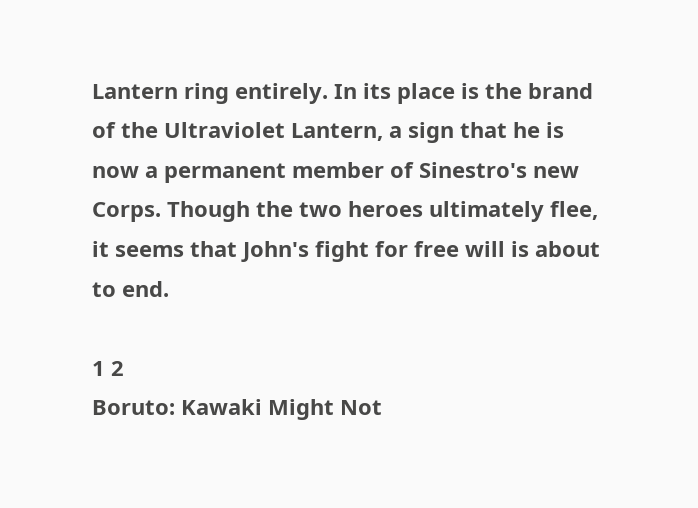Lantern ring entirely. In its place is the brand of the Ultraviolet Lantern, a sign that he is now a permanent member of Sinestro's new Corps. Though the two heroes ultimately flee, it seems that John's fight for free will is about to end.

1 2
Boruto: Kawaki Might Not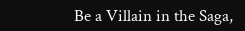Be a Villain in the Saga,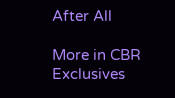After All

More in CBR Exclusives